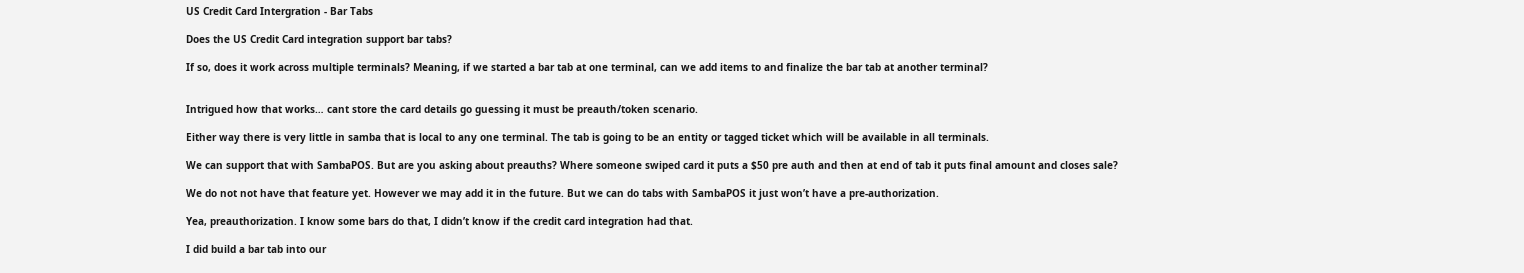US Credit Card Intergration - Bar Tabs

Does the US Credit Card integration support bar tabs?

If so, does it work across multiple terminals? Meaning, if we started a bar tab at one terminal, can we add items to and finalize the bar tab at another terminal?


Intrigued how that works… cant store the card details go guessing it must be preauth/token scenario.

Either way there is very little in samba that is local to any one terminal. The tab is going to be an entity or tagged ticket which will be available in all terminals.

We can support that with SambaPOS. But are you asking about preauths? Where someone swiped card it puts a $50 pre auth and then at end of tab it puts final amount and closes sale?

We do not not have that feature yet. However we may add it in the future. But we can do tabs with SambaPOS it just won’t have a pre-authorization.

Yea, preauthorization. I know some bars do that, I didn’t know if the credit card integration had that.

I did build a bar tab into our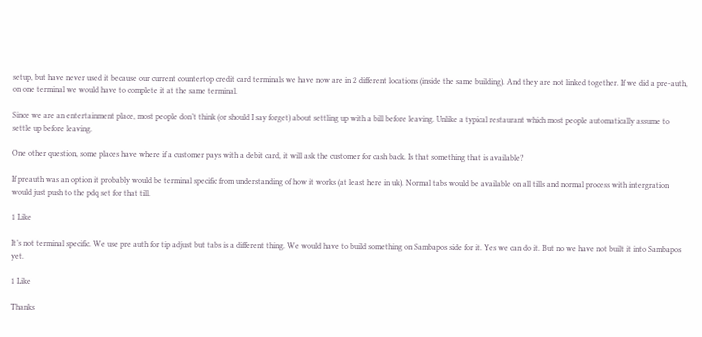setup, but have never used it because our current countertop credit card terminals we have now are in 2 different locations (inside the same building). And they are not linked together. If we did a pre-auth, on one terminal we would have to complete it at the same terminal.

Since we are an entertainment place, most people don’t think (or should I say forget) about settling up with a bill before leaving. Unlike a typical restaurant which most people automatically assume to settle up before leaving.

One other question, some places have where if a customer pays with a debit card, it will ask the customer for cash back. Is that something that is available?

If preauth was an option it probably would be terminal specific from understanding of how it works (at least here in uk). Normal tabs would be available on all tills and normal process with intergration would just push to the pdq set for that till.

1 Like

It’s not terminal specific. We use pre auth for tip adjust but tabs is a different thing. We would have to build something on Sambapos side for it. Yes we can do it. But no we have not built it into Sambapos yet.

1 Like

Thanks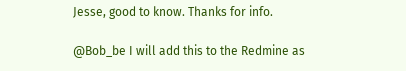Jesse, good to know. Thanks for info.

@Bob_be I will add this to the Redmine as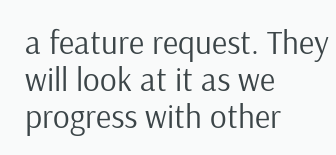a feature request. They will look at it as we progress with other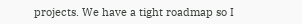projects. We have a tight roadmap so I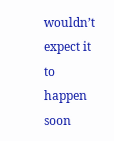wouldn’t expect it to happen soon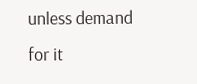unless demand for it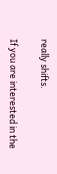really shifts.

If you are interested in the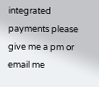integrated payments please give me a pm or email me